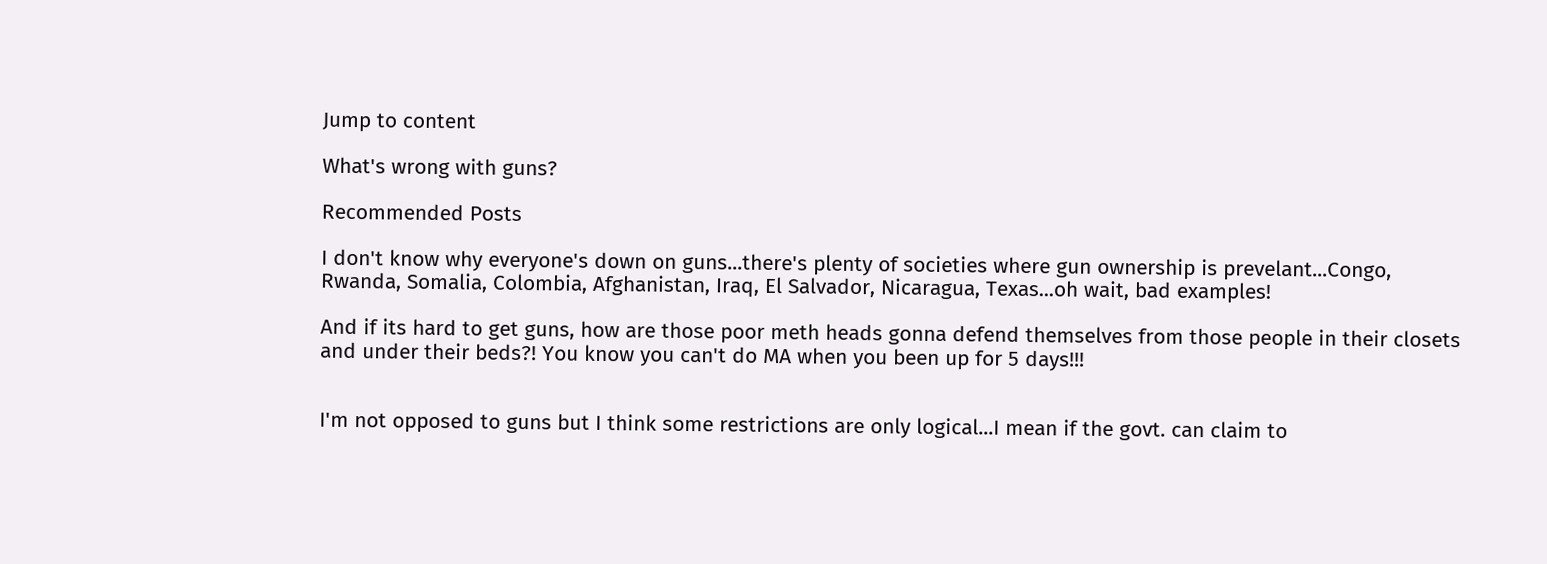Jump to content

What's wrong with guns?

Recommended Posts

I don't know why everyone's down on guns...there's plenty of societies where gun ownership is prevelant...Congo, Rwanda, Somalia, Colombia, Afghanistan, Iraq, El Salvador, Nicaragua, Texas...oh wait, bad examples!

And if its hard to get guns, how are those poor meth heads gonna defend themselves from those people in their closets and under their beds?! You know you can't do MA when you been up for 5 days!!!


I'm not opposed to guns but I think some restrictions are only logical...I mean if the govt. can claim to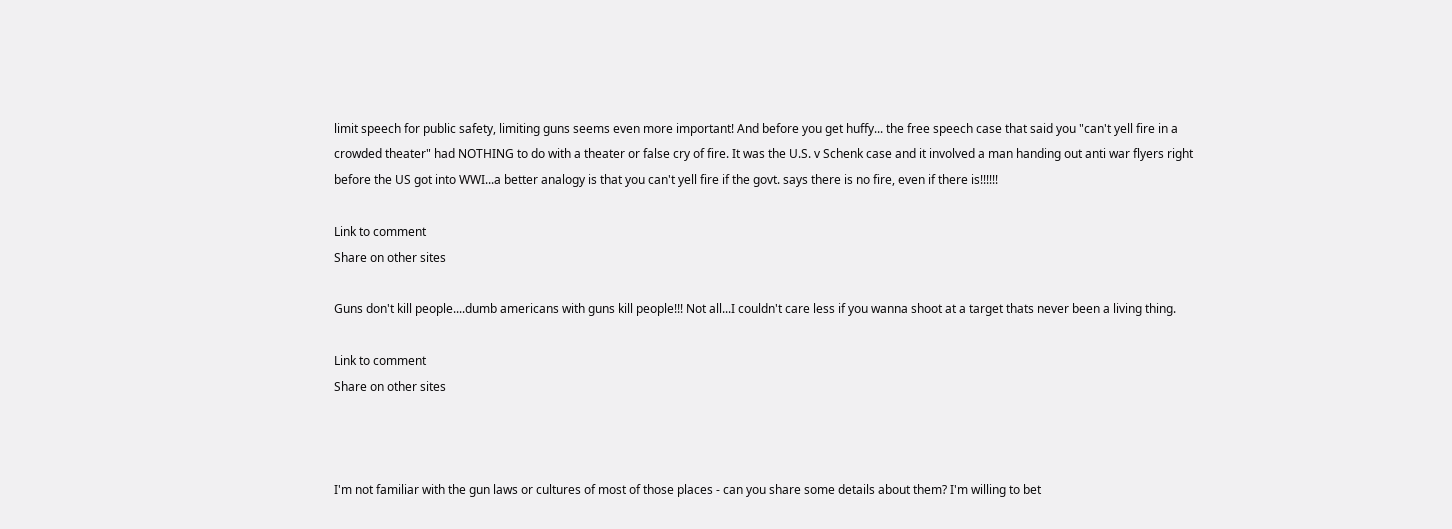limit speech for public safety, limiting guns seems even more important! And before you get huffy... the free speech case that said you "can't yell fire in a crowded theater" had NOTHING to do with a theater or false cry of fire. It was the U.S. v Schenk case and it involved a man handing out anti war flyers right before the US got into WWI...a better analogy is that you can't yell fire if the govt. says there is no fire, even if there is!!!!!!

Link to comment
Share on other sites

Guns don't kill people....dumb americans with guns kill people!!! Not all...I couldn't care less if you wanna shoot at a target thats never been a living thing.

Link to comment
Share on other sites



I'm not familiar with the gun laws or cultures of most of those places - can you share some details about them? I'm willing to bet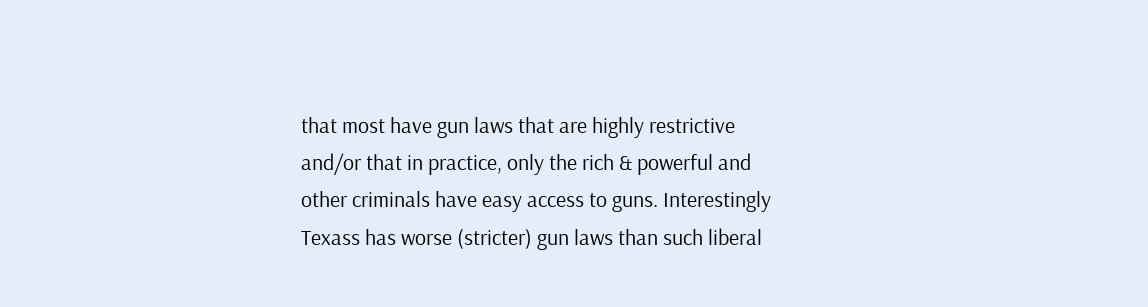that most have gun laws that are highly restrictive and/or that in practice, only the rich & powerful and other criminals have easy access to guns. Interestingly Texass has worse (stricter) gun laws than such liberal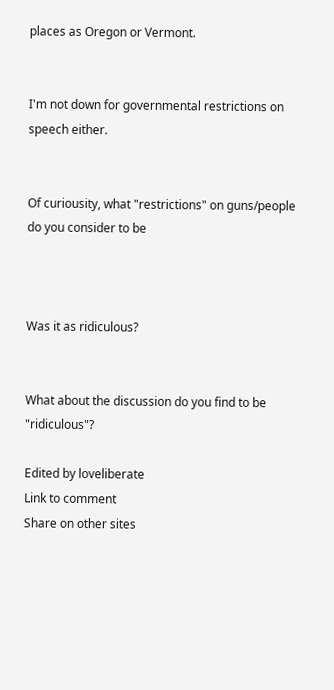places as Oregon or Vermont.


I'm not down for governmental restrictions on speech either.


Of curiousity, what "restrictions" on guns/people do you consider to be



Was it as ridiculous?


What about the discussion do you find to be "ridiculous"?

Edited by loveliberate
Link to comment
Share on other sites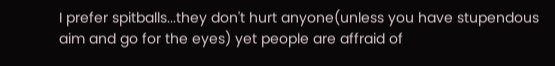I prefer spitballs...they don't hurt anyone(unless you have stupendous aim and go for the eyes) yet people are affraid of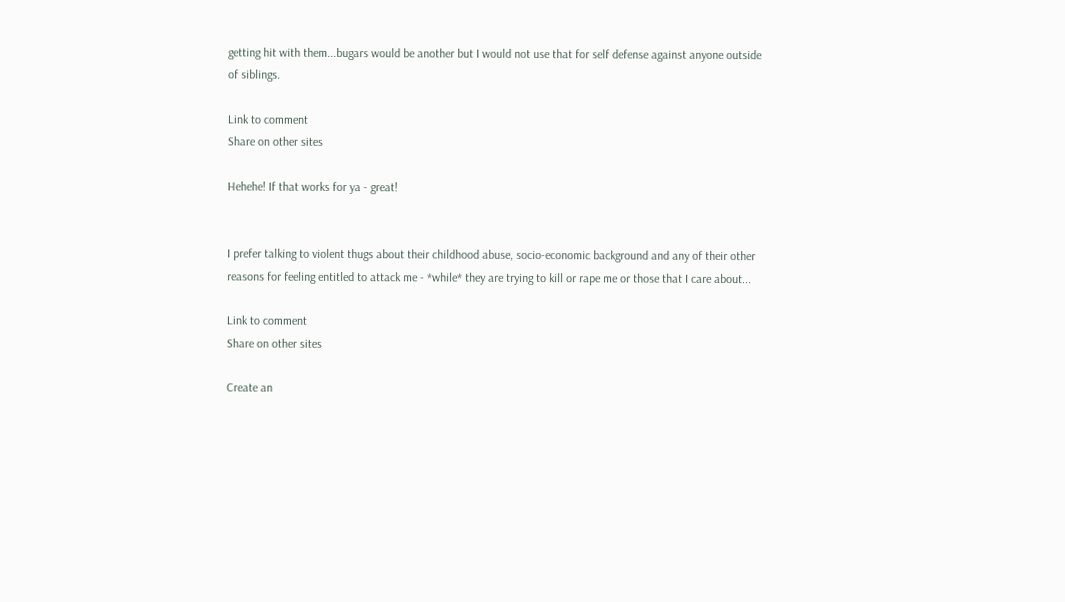getting hit with them...bugars would be another but I would not use that for self defense against anyone outside of siblings.

Link to comment
Share on other sites

Hehehe! If that works for ya - great!


I prefer talking to violent thugs about their childhood abuse, socio-economic background and any of their other reasons for feeling entitled to attack me - *while* they are trying to kill or rape me or those that I care about...

Link to comment
Share on other sites

Create an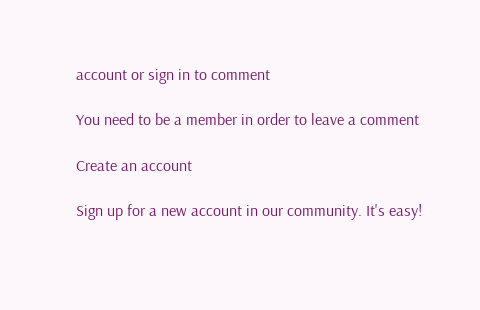account or sign in to comment

You need to be a member in order to leave a comment

Create an account

Sign up for a new account in our community. It's easy!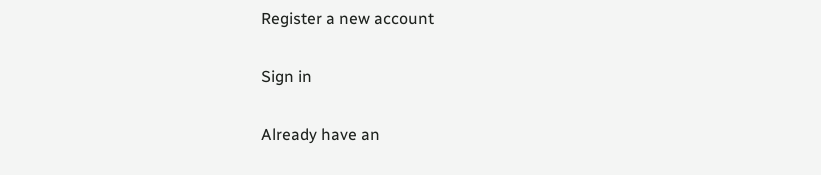Register a new account

Sign in

Already have an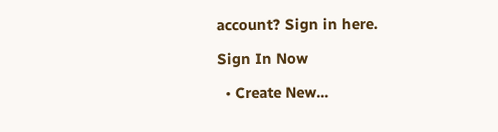account? Sign in here.

Sign In Now

  • Create New...